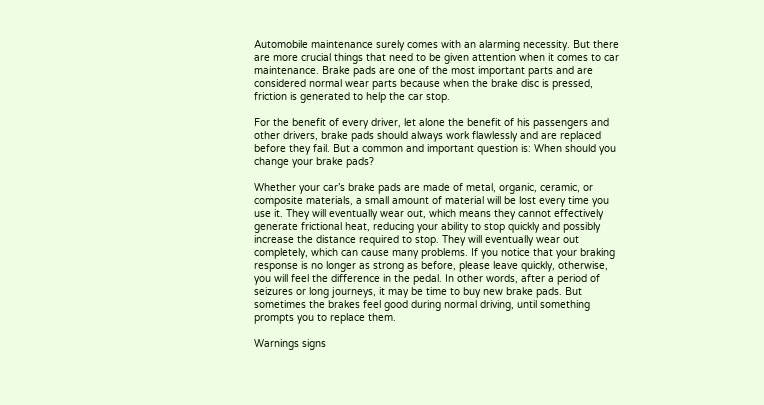Automobile maintenance surely comes with an alarming necessity. But there are more crucial things that need to be given attention when it comes to car maintenance. Brake pads are one of the most important parts and are considered normal wear parts because when the brake disc is pressed, friction is generated to help the car stop.

For the benefit of every driver, let alone the benefit of his passengers and other drivers, brake pads should always work flawlessly and are replaced before they fail. But a common and important question is: When should you change your brake pads?

Whether your car’s brake pads are made of metal, organic, ceramic, or composite materials, a small amount of material will be lost every time you use it. They will eventually wear out, which means they cannot effectively generate frictional heat, reducing your ability to stop quickly and possibly increase the distance required to stop. They will eventually wear out completely, which can cause many problems. If you notice that your braking response is no longer as strong as before, please leave quickly, otherwise, you will feel the difference in the pedal. In other words, after a period of seizures or long journeys, it may be time to buy new brake pads. But sometimes the brakes feel good during normal driving, until something prompts you to replace them.

Warnings signs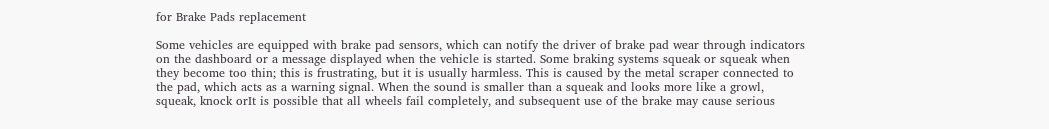for Brake Pads replacement

Some vehicles are equipped with brake pad sensors, which can notify the driver of brake pad wear through indicators on the dashboard or a message displayed when the vehicle is started. Some braking systems squeak or squeak when they become too thin; this is frustrating, but it is usually harmless. This is caused by the metal scraper connected to the pad, which acts as a warning signal. When the sound is smaller than a squeak and looks more like a growl, squeak, knock orIt is possible that all wheels fail completely, and subsequent use of the brake may cause serious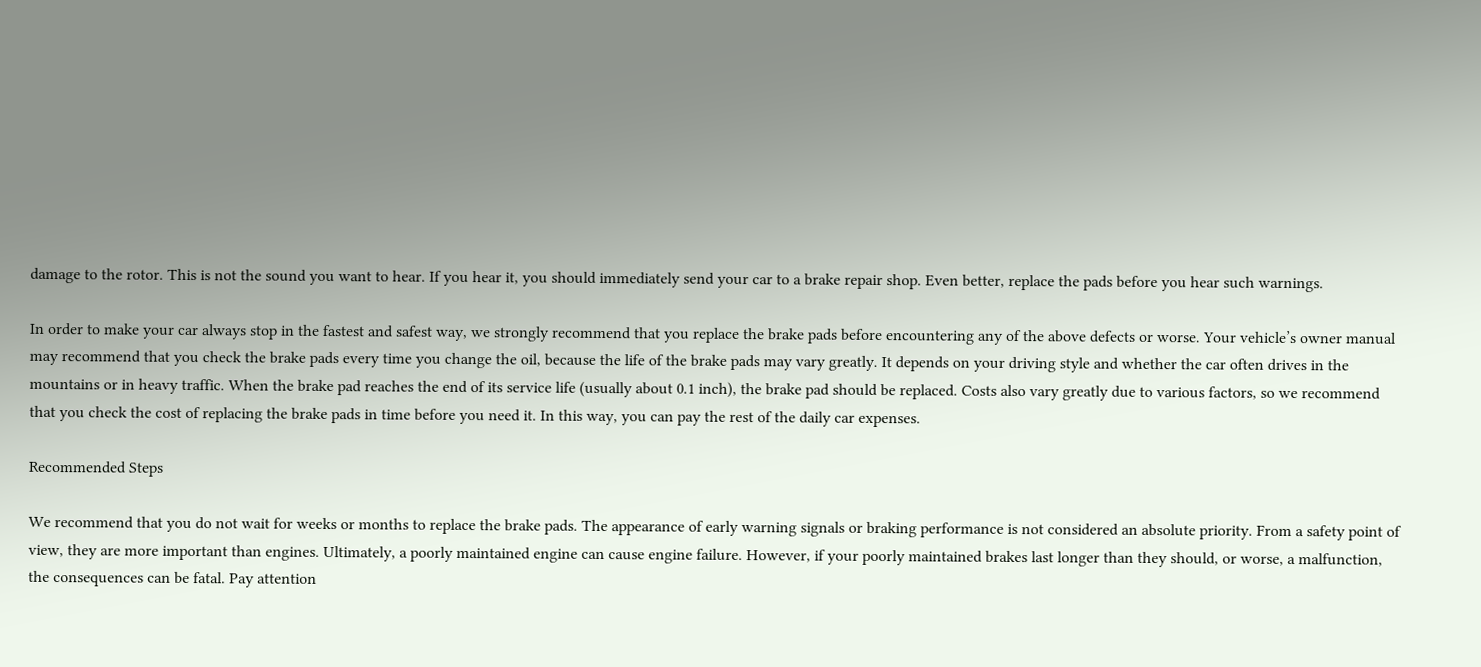damage to the rotor. This is not the sound you want to hear. If you hear it, you should immediately send your car to a brake repair shop. Even better, replace the pads before you hear such warnings.

In order to make your car always stop in the fastest and safest way, we strongly recommend that you replace the brake pads before encountering any of the above defects or worse. Your vehicle’s owner manual may recommend that you check the brake pads every time you change the oil, because the life of the brake pads may vary greatly. It depends on your driving style and whether the car often drives in the mountains or in heavy traffic. When the brake pad reaches the end of its service life (usually about 0.1 inch), the brake pad should be replaced. Costs also vary greatly due to various factors, so we recommend that you check the cost of replacing the brake pads in time before you need it. In this way, you can pay the rest of the daily car expenses.

Recommended Steps

We recommend that you do not wait for weeks or months to replace the brake pads. The appearance of early warning signals or braking performance is not considered an absolute priority. From a safety point of view, they are more important than engines. Ultimately, a poorly maintained engine can cause engine failure. However, if your poorly maintained brakes last longer than they should, or worse, a malfunction, the consequences can be fatal. Pay attention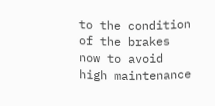to the condition of the brakes now to avoid high maintenance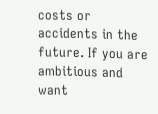costs or accidents in the future. If you are ambitious and want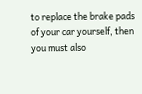to replace the brake pads of your car yourself, then you must also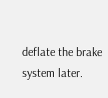deflate the brake system later.